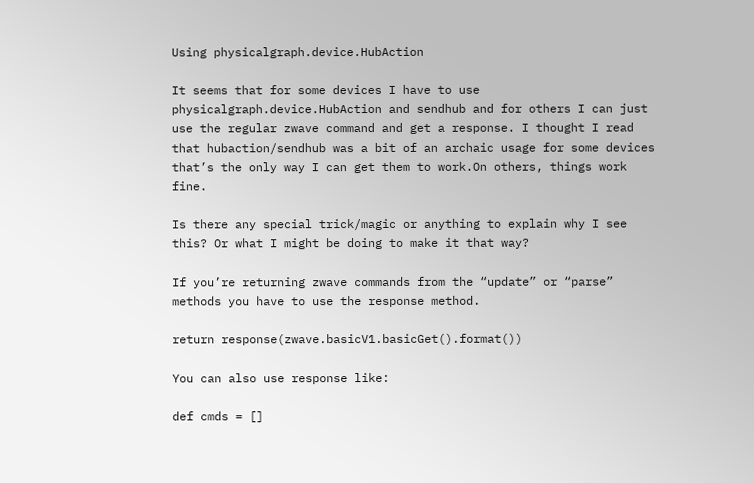Using physicalgraph.device.HubAction

It seems that for some devices I have to use physicalgraph.device.HubAction and sendhub and for others I can just use the regular zwave command and get a response. I thought I read that hubaction/sendhub was a bit of an archaic usage for some devices that’s the only way I can get them to work.On others, things work fine.

Is there any special trick/magic or anything to explain why I see this? Or what I might be doing to make it that way?

If you’re returning zwave commands from the “update” or “parse” methods you have to use the response method.

return response(zwave.basicV1.basicGet().format())

You can also use response like:

def cmds = []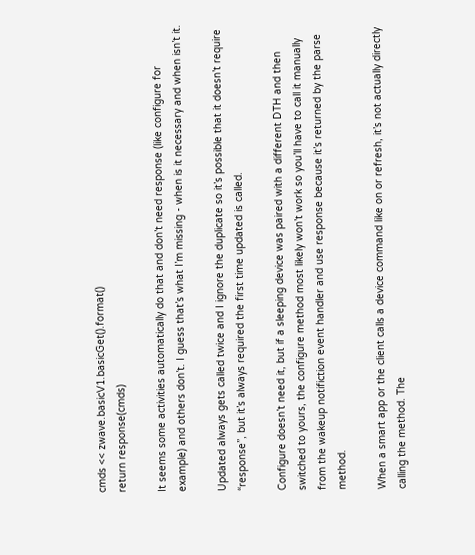cmds << zwave.basicV1.basicGet().format()
return response(cmds)

It seems some activities automatically do that and don’t need response (like configure for example) and others don’t. I guess that’s what I’m missing - when is it necessary and when isn’t it.

Updated always gets called twice and I ignore the duplicate so it’s possible that it doesn’t require “response”, but it’s always required the first time updated is called.

Configure doesn’t need it, but if a sleeping device was paired with a different DTH and then switched to yours, the configure method most likely won’t work so you’ll have to call it manually from the wakeup notifiction event handler and use response because it’s returned by the parse method.

When a smart app or the client calls a device command like on or refresh, it’s not actually directly calling the method. The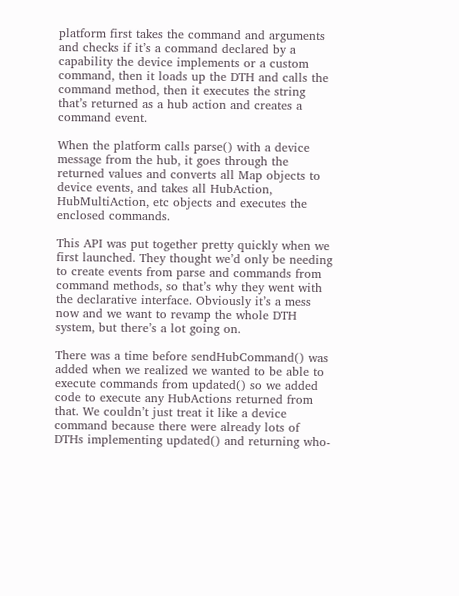platform first takes the command and arguments and checks if it’s a command declared by a capability the device implements or a custom command, then it loads up the DTH and calls the command method, then it executes the string that’s returned as a hub action and creates a command event.

When the platform calls parse() with a device message from the hub, it goes through the returned values and converts all Map objects to device events, and takes all HubAction, HubMultiAction, etc objects and executes the enclosed commands.

This API was put together pretty quickly when we first launched. They thought we’d only be needing to create events from parse and commands from command methods, so that’s why they went with the declarative interface. Obviously it’s a mess now and we want to revamp the whole DTH system, but there’s a lot going on.

There was a time before sendHubCommand() was added when we realized we wanted to be able to execute commands from updated() so we added code to execute any HubActions returned from that. We couldn’t just treat it like a device command because there were already lots of DTHs implementing updated() and returning who-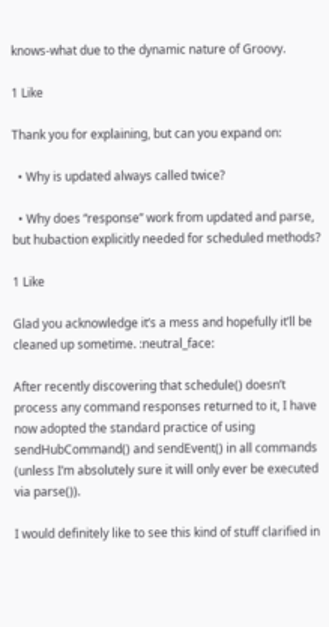knows-what due to the dynamic nature of Groovy.

1 Like

Thank you for explaining, but can you expand on:

  • Why is updated always called twice?

  • Why does “response” work from updated and parse, but hubaction explicitly needed for scheduled methods?

1 Like

Glad you acknowledge it’s a mess and hopefully it’ll be cleaned up sometime. :neutral_face:

After recently discovering that schedule() doesn’t process any command responses returned to it, I have now adopted the standard practice of using sendHubCommand() and sendEvent() in all commands (unless I’m absolutely sure it will only ever be executed via parse()).

I would definitely like to see this kind of stuff clarified in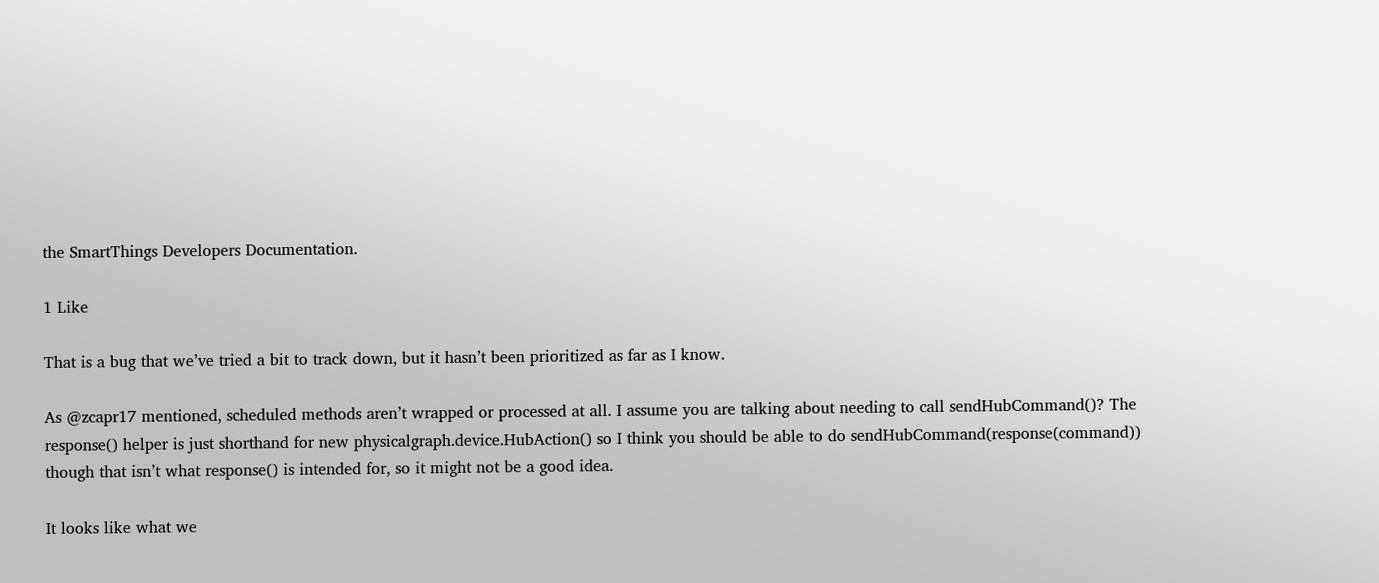the SmartThings Developers Documentation.

1 Like

That is a bug that we’ve tried a bit to track down, but it hasn’t been prioritized as far as I know.

As @zcapr17 mentioned, scheduled methods aren’t wrapped or processed at all. I assume you are talking about needing to call sendHubCommand()? The response() helper is just shorthand for new physicalgraph.device.HubAction() so I think you should be able to do sendHubCommand(response(command)) though that isn’t what response() is intended for, so it might not be a good idea.

It looks like what we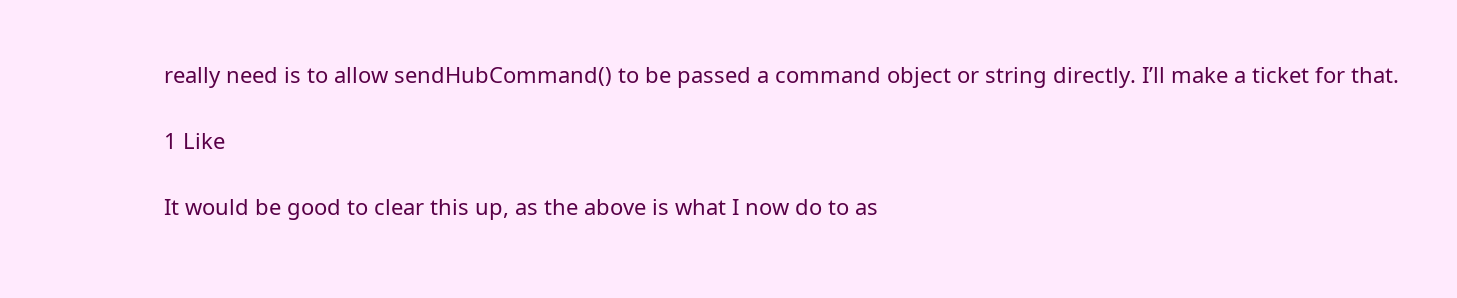really need is to allow sendHubCommand() to be passed a command object or string directly. I’ll make a ticket for that.

1 Like

It would be good to clear this up, as the above is what I now do to as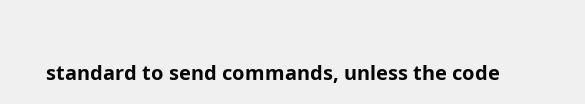standard to send commands, unless the code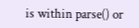is within parse() or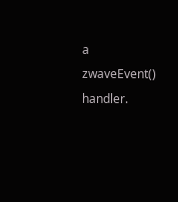a zwaveEvent() handler.